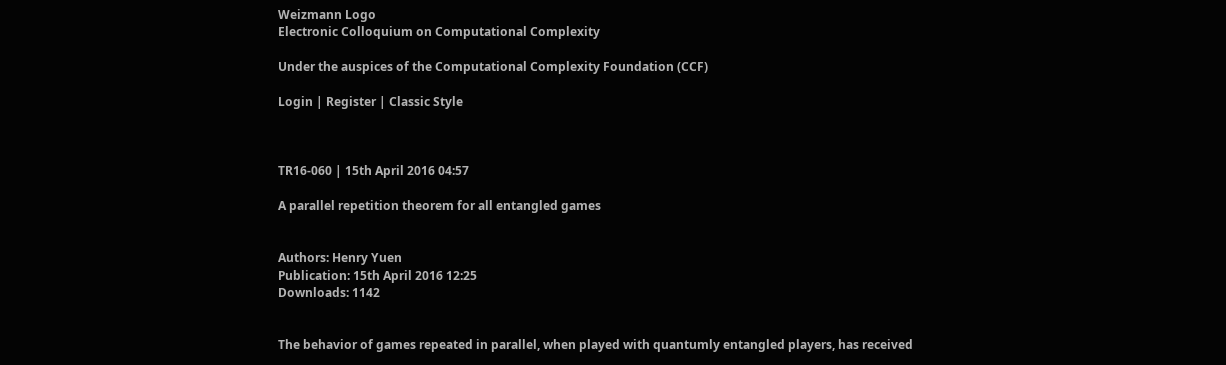Weizmann Logo
Electronic Colloquium on Computational Complexity

Under the auspices of the Computational Complexity Foundation (CCF)

Login | Register | Classic Style



TR16-060 | 15th April 2016 04:57

A parallel repetition theorem for all entangled games


Authors: Henry Yuen
Publication: 15th April 2016 12:25
Downloads: 1142


The behavior of games repeated in parallel, when played with quantumly entangled players, has received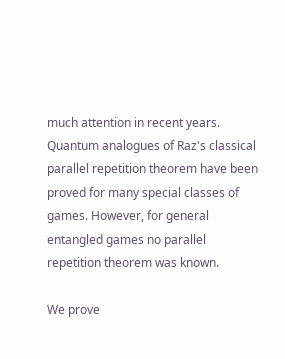much attention in recent years. Quantum analogues of Raz's classical parallel repetition theorem have been proved for many special classes of games. However, for general entangled games no parallel repetition theorem was known.

We prove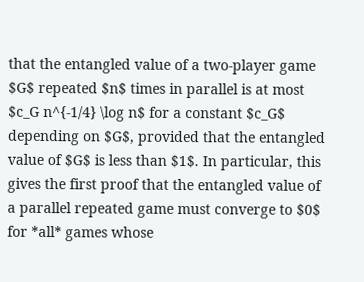that the entangled value of a two-player game $G$ repeated $n$ times in parallel is at most $c_G n^{-1/4} \log n$ for a constant $c_G$ depending on $G$, provided that the entangled value of $G$ is less than $1$. In particular, this gives the first proof that the entangled value of a parallel repeated game must converge to $0$ for *all* games whose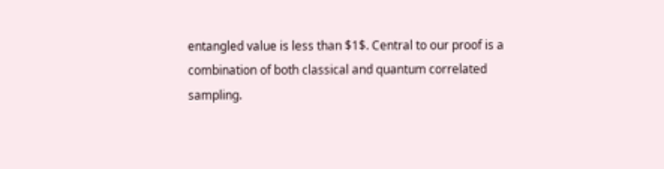entangled value is less than $1$. Central to our proof is a combination of both classical and quantum correlated sampling.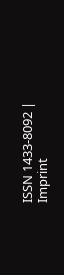ISSN 1433-8092 | Imprint